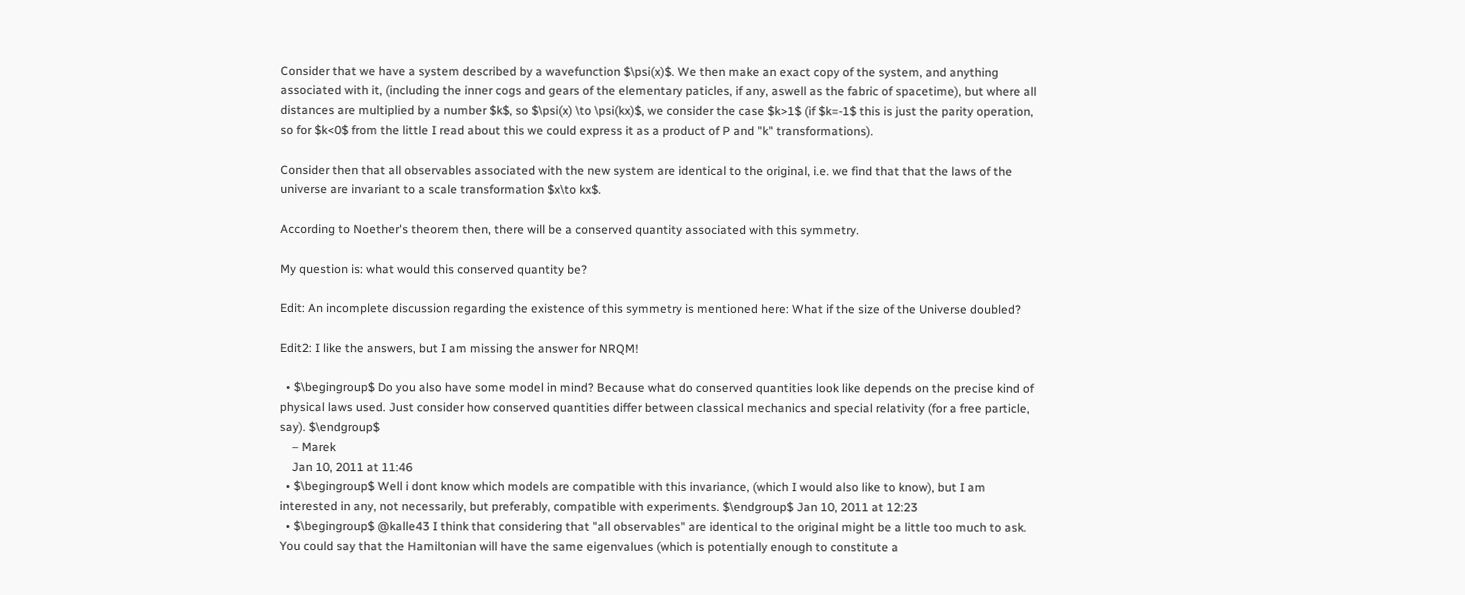Consider that we have a system described by a wavefunction $\psi(x)$. We then make an exact copy of the system, and anything associated with it, (including the inner cogs and gears of the elementary paticles, if any, aswell as the fabric of spacetime), but where all distances are multiplied by a number $k$, so $\psi(x) \to \psi(kx)$, we consider the case $k>1$ (if $k=-1$ this is just the parity operation, so for $k<0$ from the little I read about this we could express it as a product of P and "k" transformations).

Consider then that all observables associated with the new system are identical to the original, i.e. we find that that the laws of the universe are invariant to a scale transformation $x\to kx$.

According to Noether's theorem then, there will be a conserved quantity associated with this symmetry.

My question is: what would this conserved quantity be?

Edit: An incomplete discussion regarding the existence of this symmetry is mentioned here: What if the size of the Universe doubled?

Edit2: I like the answers, but I am missing the answer for NRQM!

  • $\begingroup$ Do you also have some model in mind? Because what do conserved quantities look like depends on the precise kind of physical laws used. Just consider how conserved quantities differ between classical mechanics and special relativity (for a free particle, say). $\endgroup$
    – Marek
    Jan 10, 2011 at 11:46
  • $\begingroup$ Well i dont know which models are compatible with this invariance, (which I would also like to know), but I am interested in any, not necessarily, but preferably, compatible with experiments. $\endgroup$ Jan 10, 2011 at 12:23
  • $\begingroup$ @kalle43 I think that considering that "all observables" are identical to the original might be a little too much to ask. You could say that the Hamiltonian will have the same eigenvalues (which is potentially enough to constitute a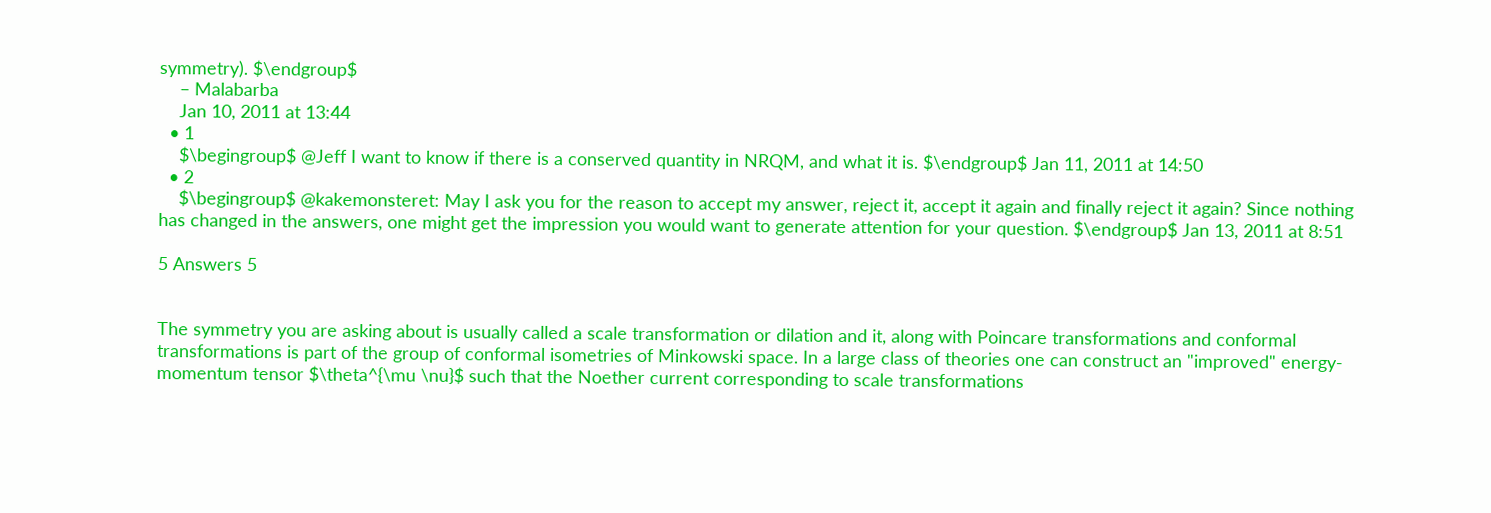symmetry). $\endgroup$
    – Malabarba
    Jan 10, 2011 at 13:44
  • 1
    $\begingroup$ @Jeff I want to know if there is a conserved quantity in NRQM, and what it is. $\endgroup$ Jan 11, 2011 at 14:50
  • 2
    $\begingroup$ @kakemonsteret: May I ask you for the reason to accept my answer, reject it, accept it again and finally reject it again? Since nothing has changed in the answers, one might get the impression you would want to generate attention for your question. $\endgroup$ Jan 13, 2011 at 8:51

5 Answers 5


The symmetry you are asking about is usually called a scale transformation or dilation and it, along with Poincare transformations and conformal transformations is part of the group of conformal isometries of Minkowski space. In a large class of theories one can construct an "improved" energy-momentum tensor $\theta^{\mu \nu}$ such that the Noether current corresponding to scale transformations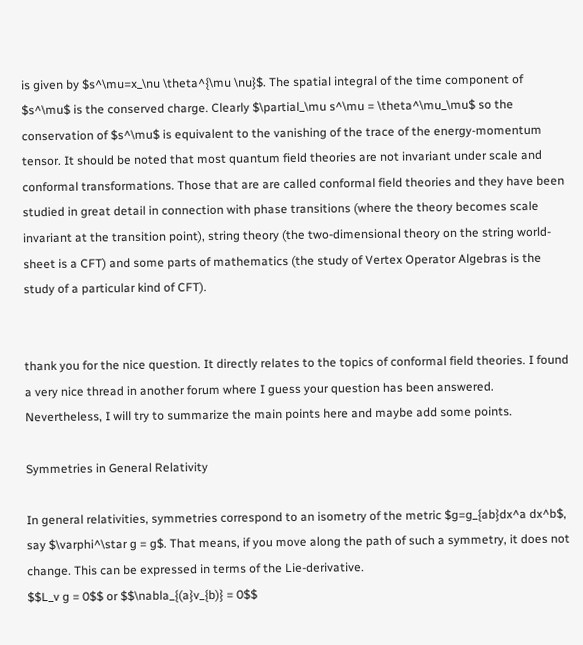is given by $s^\mu=x_\nu \theta^{\mu \nu}$. The spatial integral of the time component of $s^\mu$ is the conserved charge. Clearly $\partial_\mu s^\mu = \theta^\mu_\mu$ so the conservation of $s^\mu$ is equivalent to the vanishing of the trace of the energy-momentum tensor. It should be noted that most quantum field theories are not invariant under scale and conformal transformations. Those that are are called conformal field theories and they have been studied in great detail in connection with phase transitions (where the theory becomes scale invariant at the transition point), string theory (the two-dimensional theory on the string world-sheet is a CFT) and some parts of mathematics (the study of Vertex Operator Algebras is the study of a particular kind of CFT).


thank you for the nice question. It directly relates to the topics of conformal field theories. I found a very nice thread in another forum where I guess your question has been answered.
Nevertheless, I will try to summarize the main points here and maybe add some points.

Symmetries in General Relativity

In general relativities, symmetries correspond to an isometry of the metric $g=g_{ab}dx^a dx^b$, say $\varphi^\star g = g$. That means, if you move along the path of such a symmetry, it does not change. This can be expressed in terms of the Lie-derivative.
$$L_v g = 0$$ or $$\nabla_{(a}v_{b)} = 0$$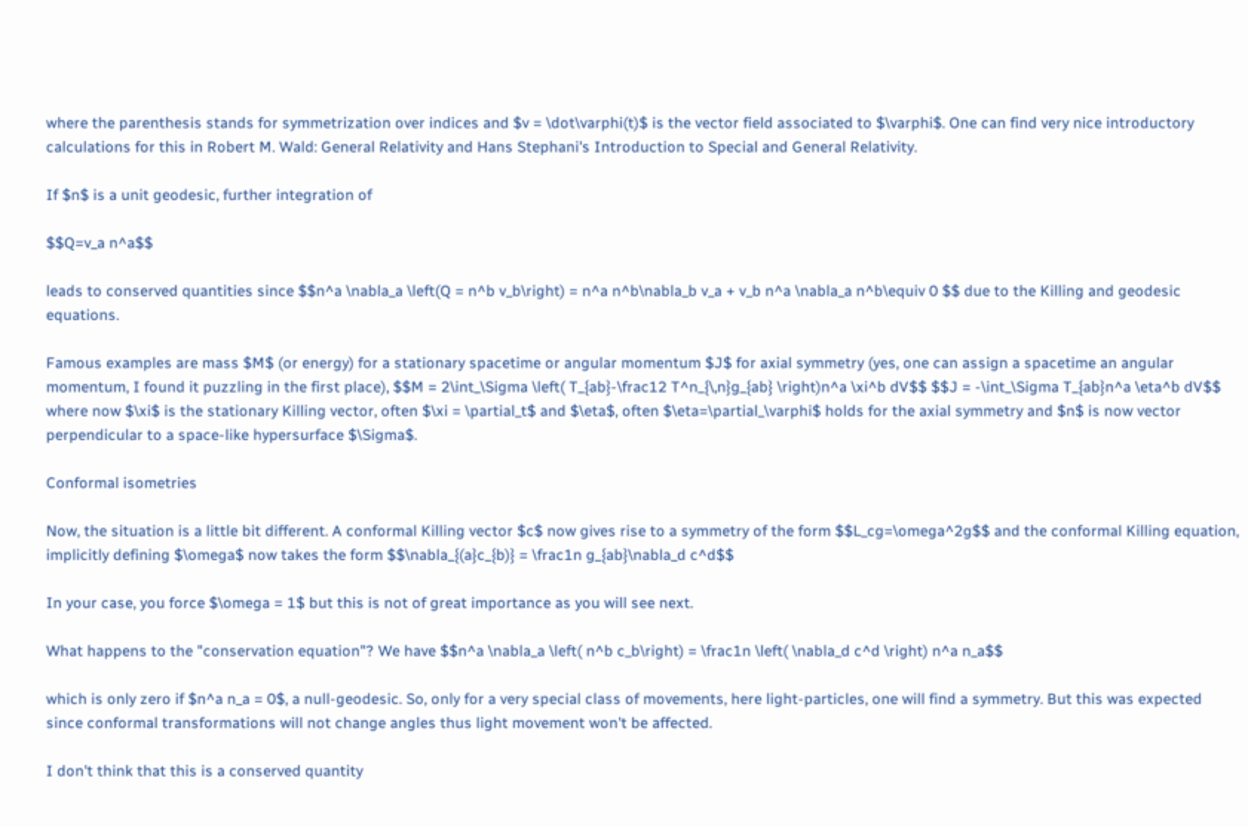where the parenthesis stands for symmetrization over indices and $v = \dot\varphi(t)$ is the vector field associated to $\varphi$. One can find very nice introductory calculations for this in Robert M. Wald: General Relativity and Hans Stephani's Introduction to Special and General Relativity.

If $n$ is a unit geodesic, further integration of

$$Q=v_a n^a$$

leads to conserved quantities since $$n^a \nabla_a \left(Q = n^b v_b\right) = n^a n^b\nabla_b v_a + v_b n^a \nabla_a n^b\equiv 0 $$ due to the Killing and geodesic equations.

Famous examples are mass $M$ (or energy) for a stationary spacetime or angular momentum $J$ for axial symmetry (yes, one can assign a spacetime an angular momentum, I found it puzzling in the first place), $$M = 2\int_\Sigma \left( T_{ab}-\frac12 T^n_{\,n}g_{ab} \right)n^a \xi^b dV$$ $$J = -\int_\Sigma T_{ab}n^a \eta^b dV$$ where now $\xi$ is the stationary Killing vector, often $\xi = \partial_t$ and $\eta$, often $\eta=\partial_\varphi$ holds for the axial symmetry and $n$ is now vector perpendicular to a space-like hypersurface $\Sigma$.

Conformal isometries

Now, the situation is a little bit different. A conformal Killing vector $c$ now gives rise to a symmetry of the form $$L_cg=\omega^2g$$ and the conformal Killing equation, implicitly defining $\omega$ now takes the form $$\nabla_{(a}c_{b)} = \frac1n g_{ab}\nabla_d c^d$$

In your case, you force $\omega = 1$ but this is not of great importance as you will see next.

What happens to the "conservation equation"? We have $$n^a \nabla_a \left( n^b c_b\right) = \frac1n \left( \nabla_d c^d \right) n^a n_a$$

which is only zero if $n^a n_a = 0$, a null-geodesic. So, only for a very special class of movements, here light-particles, one will find a symmetry. But this was expected since conformal transformations will not change angles thus light movement won't be affected.

I don't think that this is a conserved quantity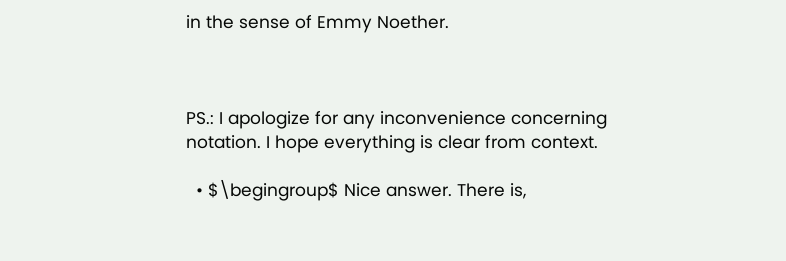in the sense of Emmy Noether.



PS.: I apologize for any inconvenience concerning notation. I hope everything is clear from context.

  • $\begingroup$ Nice answer. There is,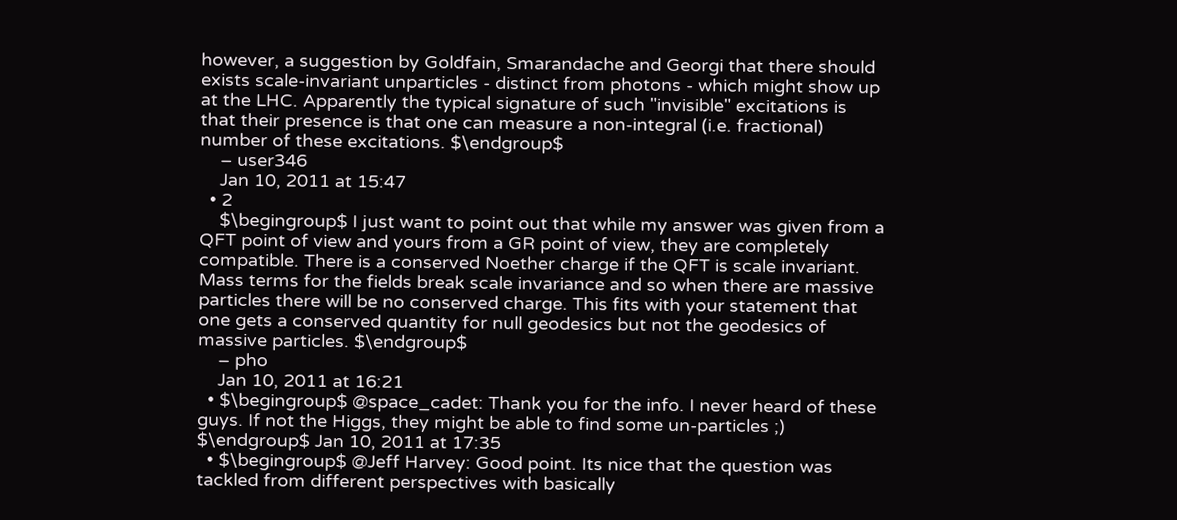however, a suggestion by Goldfain, Smarandache and Georgi that there should exists scale-invariant unparticles - distinct from photons - which might show up at the LHC. Apparently the typical signature of such "invisible" excitations is that their presence is that one can measure a non-integral (i.e. fractional) number of these excitations. $\endgroup$
    – user346
    Jan 10, 2011 at 15:47
  • 2
    $\begingroup$ I just want to point out that while my answer was given from a QFT point of view and yours from a GR point of view, they are completely compatible. There is a conserved Noether charge if the QFT is scale invariant. Mass terms for the fields break scale invariance and so when there are massive particles there will be no conserved charge. This fits with your statement that one gets a conserved quantity for null geodesics but not the geodesics of massive particles. $\endgroup$
    – pho
    Jan 10, 2011 at 16:21
  • $\begingroup$ @space_cadet: Thank you for the info. I never heard of these guys. If not the Higgs, they might be able to find some un-particles ;) $\endgroup$ Jan 10, 2011 at 17:35
  • $\begingroup$ @Jeff Harvey: Good point. Its nice that the question was tackled from different perspectives with basically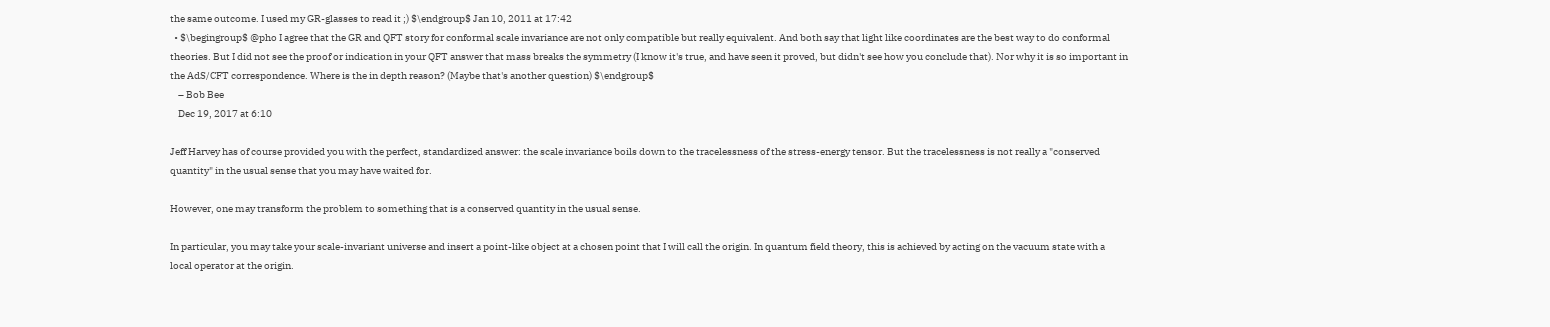the same outcome. I used my GR-glasses to read it ;) $\endgroup$ Jan 10, 2011 at 17:42
  • $\begingroup$ @pho I agree that the GR and QFT story for conformal scale invariance are not only compatible but really equivalent. And both say that light like coordinates are the best way to do conformal theories. But I did not see the proof or indication in your QFT answer that mass breaks the symmetry (I know it's true, and have seen it proved, but didn't see how you conclude that). Nor why it is so important in the AdS/CFT correspondence. Where is the in depth reason? (Maybe that's another question) $\endgroup$
    – Bob Bee
    Dec 19, 2017 at 6:10

Jeff Harvey has of course provided you with the perfect, standardized answer: the scale invariance boils down to the tracelessness of the stress-energy tensor. But the tracelessness is not really a "conserved quantity" in the usual sense that you may have waited for.

However, one may transform the problem to something that is a conserved quantity in the usual sense.

In particular, you may take your scale-invariant universe and insert a point-like object at a chosen point that I will call the origin. In quantum field theory, this is achieved by acting on the vacuum state with a local operator at the origin.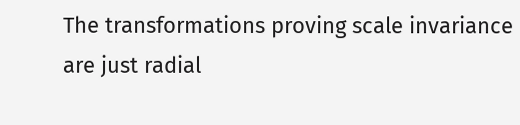The transformations proving scale invariance are just radial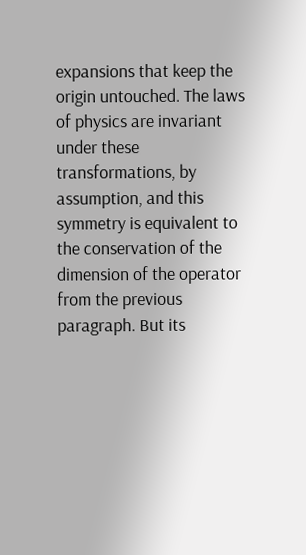expansions that keep the origin untouched. The laws of physics are invariant under these transformations, by assumption, and this symmetry is equivalent to the conservation of the dimension of the operator from the previous paragraph. But its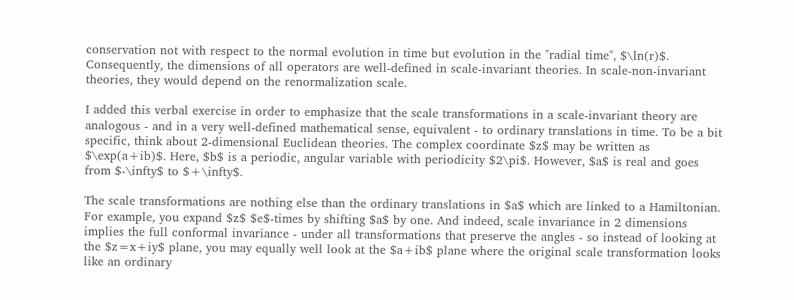conservation not with respect to the normal evolution in time but evolution in the "radial time", $\ln(r)$. Consequently, the dimensions of all operators are well-defined in scale-invariant theories. In scale-non-invariant theories, they would depend on the renormalization scale.

I added this verbal exercise in order to emphasize that the scale transformations in a scale-invariant theory are analogous - and in a very well-defined mathematical sense, equivalent - to ordinary translations in time. To be a bit specific, think about 2-dimensional Euclidean theories. The complex coordinate $z$ may be written as $\exp(a+ib)$. Here, $b$ is a periodic, angular variable with periodicity $2\pi$. However, $a$ is real and goes from $-\infty$ to $+\infty$.

The scale transformations are nothing else than the ordinary translations in $a$ which are linked to a Hamiltonian. For example, you expand $z$ $e$-times by shifting $a$ by one. And indeed, scale invariance in 2 dimensions implies the full conformal invariance - under all transformations that preserve the angles - so instead of looking at the $z=x+iy$ plane, you may equally well look at the $a+ib$ plane where the original scale transformation looks like an ordinary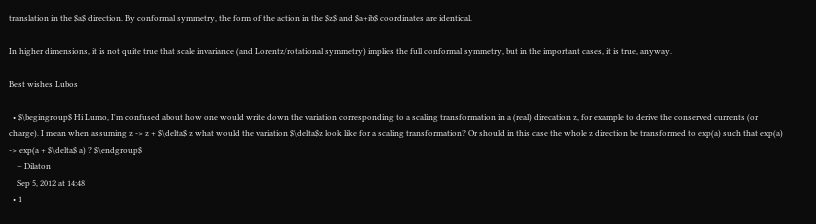translation in the $a$ direction. By conformal symmetry, the form of the action in the $z$ and $a+ib$ coordinates are identical.

In higher dimensions, it is not quite true that scale invariance (and Lorentz/rotational symmetry) implies the full conformal symmetry, but in the important cases, it is true, anyway.

Best wishes Lubos

  • $\begingroup$ Hi Lumo, I'm confused about how one would write down the variation corresponding to a scaling transformation in a (real) direcation z, for example to derive the conserved currents (or charge). I mean when assuming z -> z + $\delta$ z what would the variation $\delta$z look like for a scaling transformation? Or should in this case the whole z direction be transformed to exp(a) such that exp(a) -> exp(a + $\delta$ a) ? $\endgroup$
    – Dilaton
    Sep 5, 2012 at 14:48
  • 1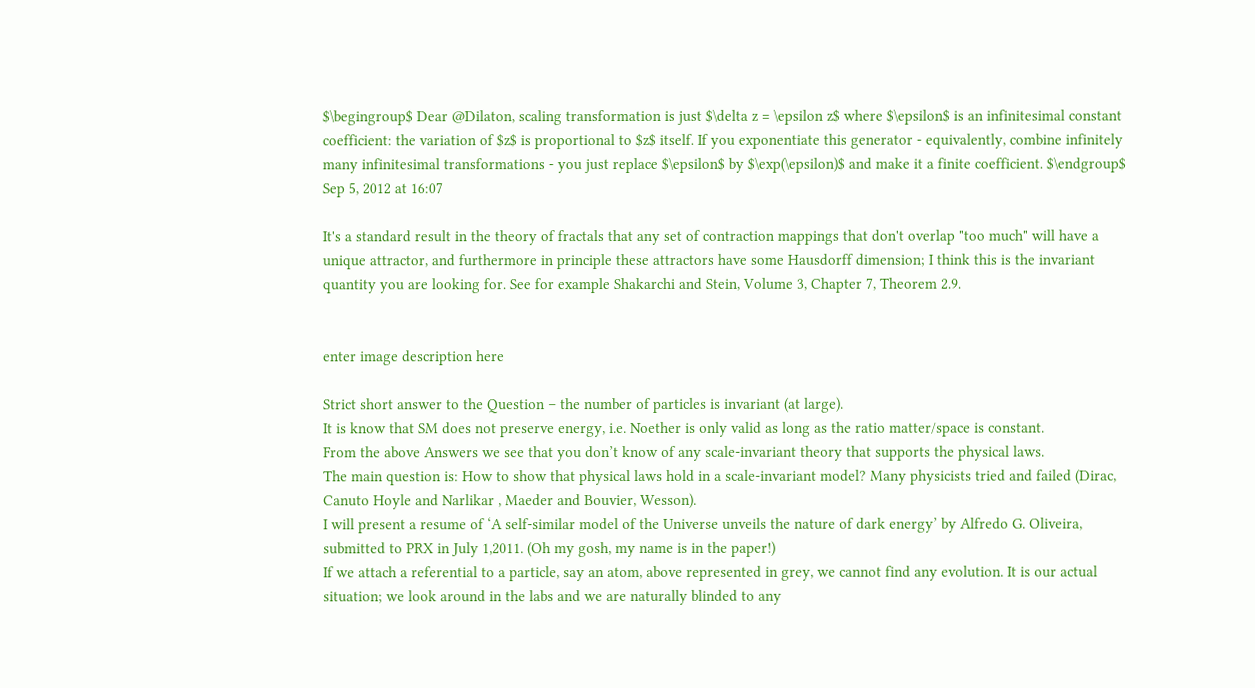$\begingroup$ Dear @Dilaton, scaling transformation is just $\delta z = \epsilon z$ where $\epsilon$ is an infinitesimal constant coefficient: the variation of $z$ is proportional to $z$ itself. If you exponentiate this generator - equivalently, combine infinitely many infinitesimal transformations - you just replace $\epsilon$ by $\exp(\epsilon)$ and make it a finite coefficient. $\endgroup$ Sep 5, 2012 at 16:07

It's a standard result in the theory of fractals that any set of contraction mappings that don't overlap "too much" will have a unique attractor, and furthermore in principle these attractors have some Hausdorff dimension; I think this is the invariant quantity you are looking for. See for example Shakarchi and Stein, Volume 3, Chapter 7, Theorem 2.9.


enter image description here

Strict short answer to the Question – the number of particles is invariant (at large).
It is know that SM does not preserve energy, i.e. Noether is only valid as long as the ratio matter/space is constant.
From the above Answers we see that you don’t know of any scale-invariant theory that supports the physical laws.
The main question is: How to show that physical laws hold in a scale-invariant model? Many physicists tried and failed (Dirac, Canuto Hoyle and Narlikar , Maeder and Bouvier, Wesson).
I will present a resume of ‘A self-similar model of the Universe unveils the nature of dark energy’ by Alfredo G. Oliveira, submitted to PRX in July 1,2011. (Oh my gosh, my name is in the paper!)
If we attach a referential to a particle, say an atom, above represented in grey, we cannot find any evolution. It is our actual situation; we look around in the labs and we are naturally blinded to any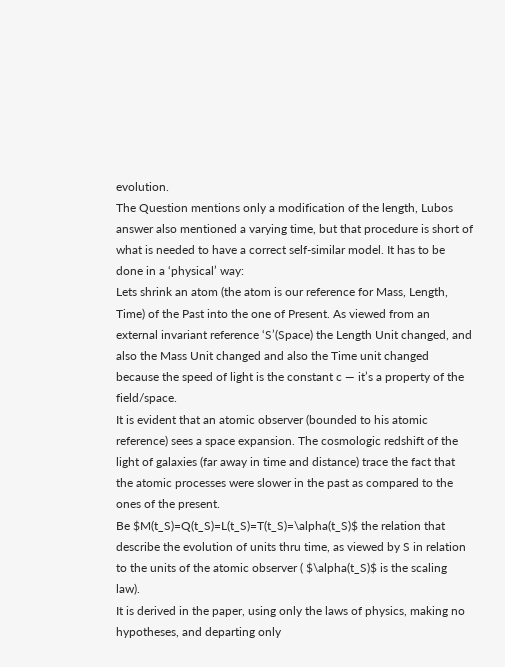evolution.
The Question mentions only a modification of the length, Lubos answer also mentioned a varying time, but that procedure is short of what is needed to have a correct self-similar model. It has to be done in a ‘physical’ way:
Lets shrink an atom (the atom is our reference for Mass, Length, Time) of the Past into the one of Present. As viewed from an external invariant reference ‘S’(Space) the Length Unit changed, and also the Mass Unit changed and also the Time unit changed because the speed of light is the constant c — it’s a property of the field/space.
It is evident that an atomic observer (bounded to his atomic reference) sees a space expansion. The cosmologic redshift of the light of galaxies (far away in time and distance) trace the fact that the atomic processes were slower in the past as compared to the ones of the present.
Be $M(t_S)=Q(t_S)=L(t_S)=T(t_S)=\alpha(t_S)$ the relation that describe the evolution of units thru time, as viewed by S in relation to the units of the atomic observer ( $\alpha(t_S)$ is the scaling law).
It is derived in the paper, using only the laws of physics, making no hypotheses, and departing only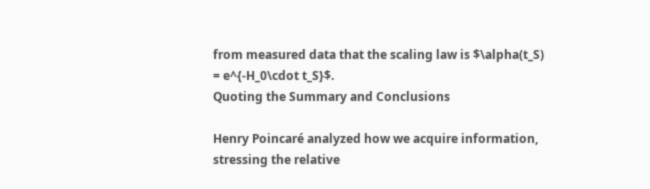from measured data that the scaling law is $\alpha(t_S) = e^{-H_0\cdot t_S}$.
Quoting the Summary and Conclusions

Henry Poincaré analyzed how we acquire information, stressing the relative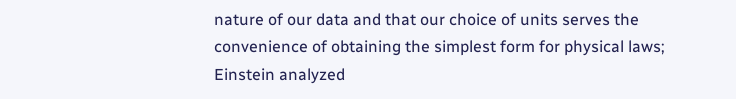nature of our data and that our choice of units serves the convenience of obtaining the simplest form for physical laws;
Einstein analyzed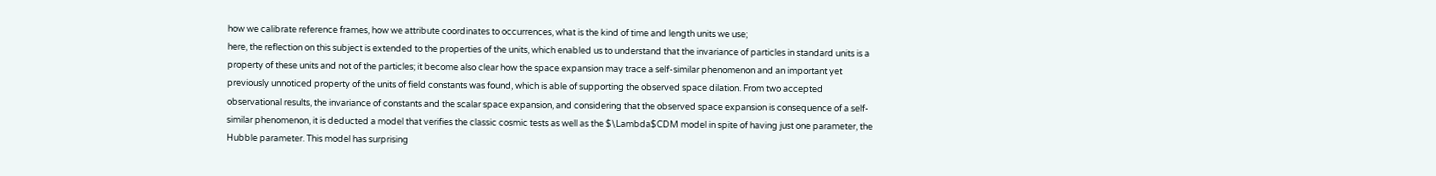how we calibrate reference frames, how we attribute coordinates to occurrences, what is the kind of time and length units we use;
here, the reflection on this subject is extended to the properties of the units, which enabled us to understand that the invariance of particles in standard units is a property of these units and not of the particles; it become also clear how the space expansion may trace a self-similar phenomenon and an important yet previously unnoticed property of the units of field constants was found, which is able of supporting the observed space dilation. From two accepted observational results, the invariance of constants and the scalar space expansion, and considering that the observed space expansion is consequence of a self-similar phenomenon, it is deducted a model that verifies the classic cosmic tests as well as the $\Lambda$CDM model in spite of having just one parameter, the Hubble parameter. This model has surprising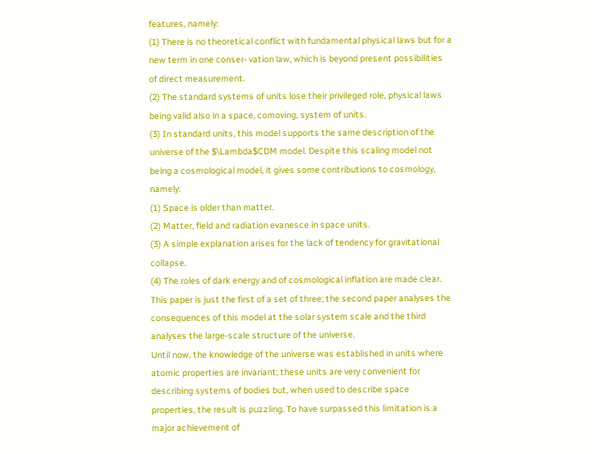features, namely:
(1) There is no theoretical conflict with fundamental physical laws but for a new term in one conser- vation law, which is beyond present possibilities of direct measurement.
(2) The standard systems of units lose their privileged role, physical laws being valid also in a space, comoving, system of units.
(3) In standard units, this model supports the same description of the universe of the $\Lambda$CDM model. Despite this scaling model not being a cosmological model, it gives some contributions to cosmology, namely:
(1) Space is older than matter.
(2) Matter, field and radiation evanesce in space units.
(3) A simple explanation arises for the lack of tendency for gravitational collapse.
(4) The roles of dark energy and of cosmological inflation are made clear.
This paper is just the first of a set of three; the second paper analyses the consequences of this model at the solar system scale and the third analyses the large-scale structure of the universe.
Until now, the knowledge of the universe was established in units where atomic properties are invariant; these units are very convenient for describing systems of bodies but, when used to describe space properties, the result is puzzling. To have surpassed this limitation is a major achievement of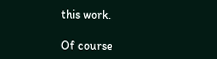this work.

Of course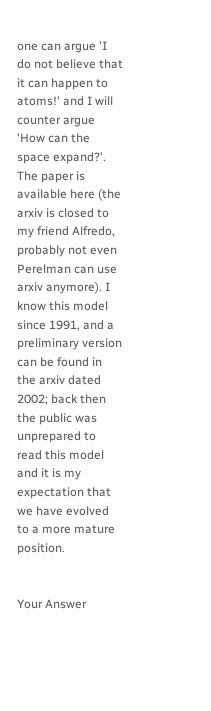one can argue 'I do not believe that it can happen to atoms!' and I will counter argue 'How can the space expand?'.
The paper is available here (the arxiv is closed to my friend Alfredo, probably not even Perelman can use arxiv anymore). I know this model since 1991, and a preliminary version can be found in the arxiv dated 2002; back then the public was unprepared to read this model and it is my expectation that we have evolved to a more mature position.


Your Answer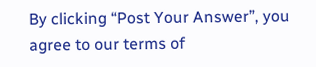By clicking “Post Your Answer”, you agree to our terms of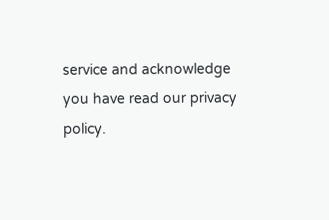service and acknowledge you have read our privacy policy.